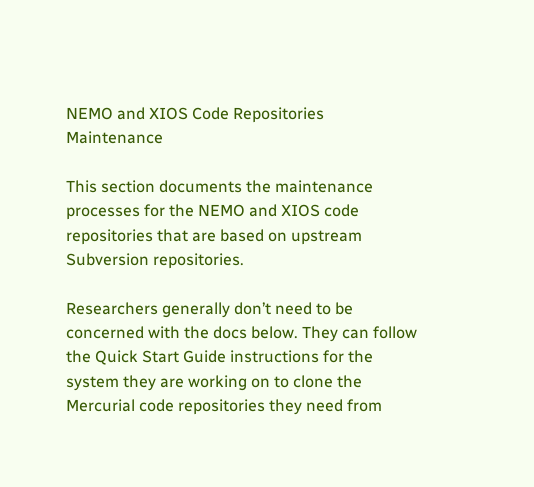NEMO and XIOS Code Repositories Maintenance

This section documents the maintenance processes for the NEMO and XIOS code repositories that are based on upstream Subversion repositories.

Researchers generally don’t need to be concerned with the docs below. They can follow the Quick Start Guide instructions for the system they are working on to clone the Mercurial code repositories they need from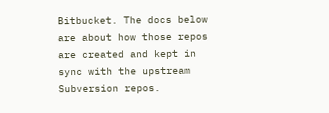Bitbucket. The docs below are about how those repos are created and kept in sync with the upstream Subversion repos.